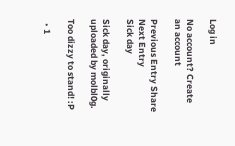Log in

No account? Create an account

Previous Entry Share Next Entry
Sick day

Sick day, originally uploaded by molbl0g.

Too dizzy to stand! :P

  • 1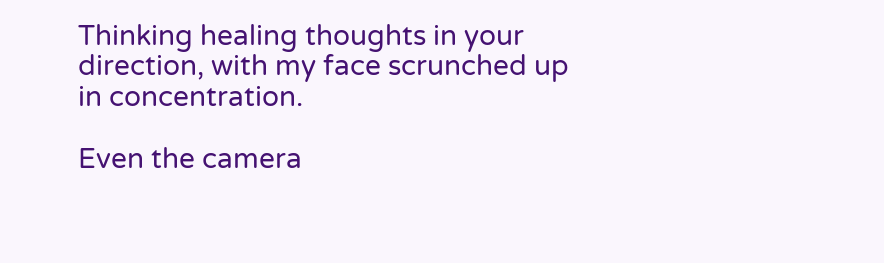Thinking healing thoughts in your direction, with my face scrunched up in concentration.

Even the camera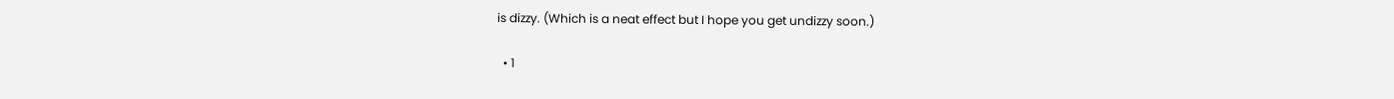is dizzy. (Which is a neat effect but I hope you get undizzy soon.)

  • 1